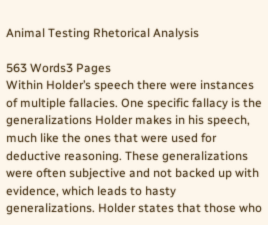Animal Testing Rhetorical Analysis

563 Words3 Pages
Within Holder’s speech there were instances of multiple fallacies. One specific fallacy is the generalizations Holder makes in his speech, much like the ones that were used for deductive reasoning. These generalizations were often subjective and not backed up with evidence, which leads to hasty generalizations. Holder states that those who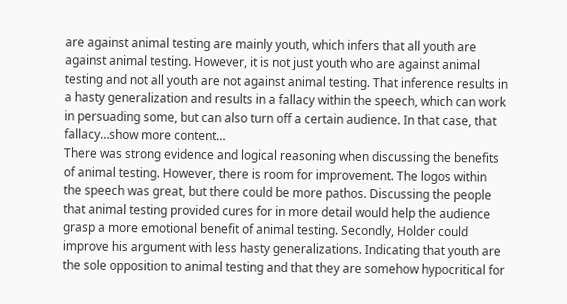are against animal testing are mainly youth, which infers that all youth are against animal testing. However, it is not just youth who are against animal testing and not all youth are not against animal testing. That inference results in a hasty generalization and results in a fallacy within the speech, which can work in persuading some, but can also turn off a certain audience. In that case, that fallacy…show more content…
There was strong evidence and logical reasoning when discussing the benefits of animal testing. However, there is room for improvement. The logos within the speech was great, but there could be more pathos. Discussing the people that animal testing provided cures for in more detail would help the audience grasp a more emotional benefit of animal testing. Secondly, Holder could improve his argument with less hasty generalizations. Indicating that youth are the sole opposition to animal testing and that they are somehow hypocritical for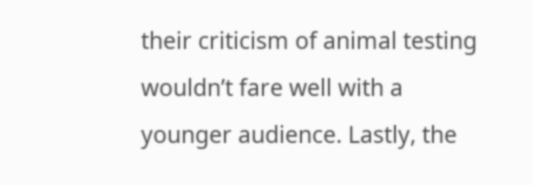their criticism of animal testing wouldn’t fare well with a younger audience. Lastly, the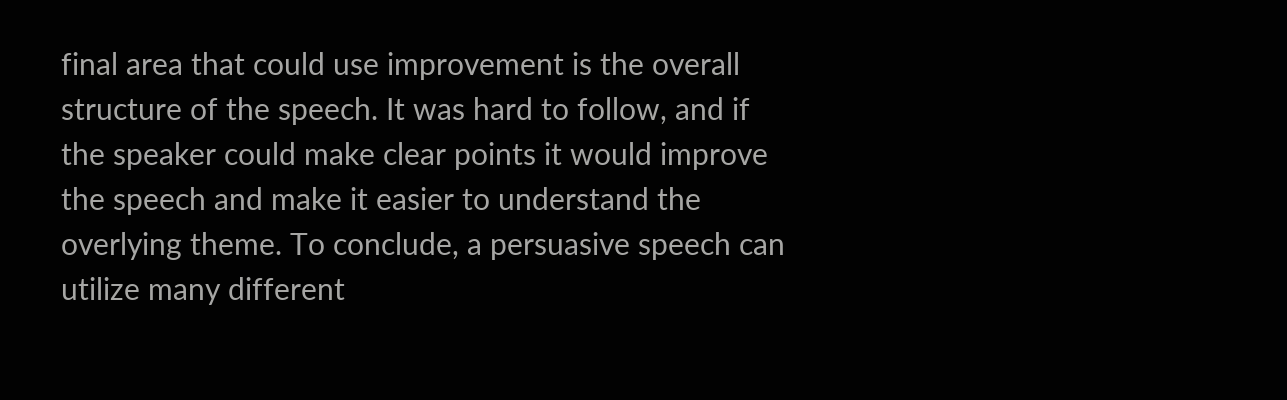final area that could use improvement is the overall structure of the speech. It was hard to follow, and if the speaker could make clear points it would improve the speech and make it easier to understand the overlying theme. To conclude, a persuasive speech can utilize many different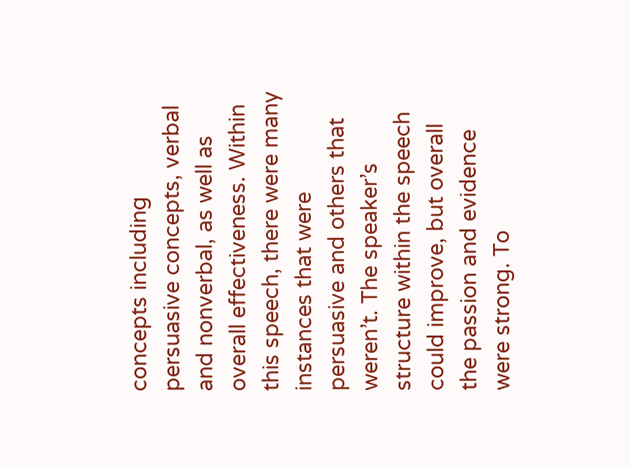concepts including persuasive concepts, verbal and nonverbal, as well as overall effectiveness. Within this speech, there were many instances that were persuasive and others that weren’t. The speaker’s structure within the speech could improve, but overall the passion and evidence were strong. To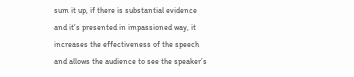sum it up, if there is substantial evidence and it’s presented in impassioned way, it increases the effectiveness of the speech and allows the audience to see the speaker’s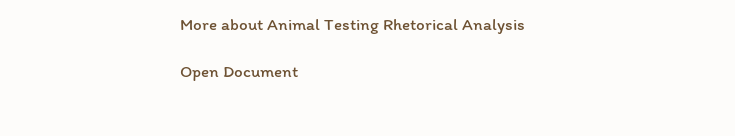More about Animal Testing Rhetorical Analysis

Open Document